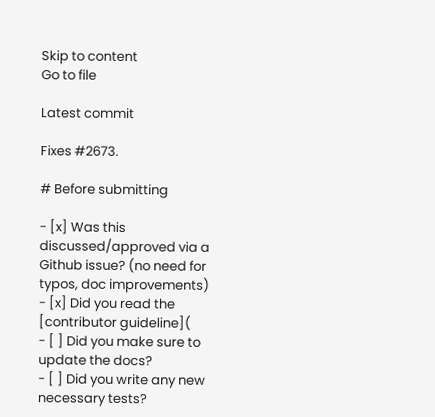Skip to content
Go to file

Latest commit

Fixes #2673.

# Before submitting

- [x] Was this discussed/approved via a Github issue? (no need for typos, doc improvements)
- [x] Did you read the [contributor guideline](
- [ ] Did you make sure to update the docs?
- [ ] Did you write any new necessary tests?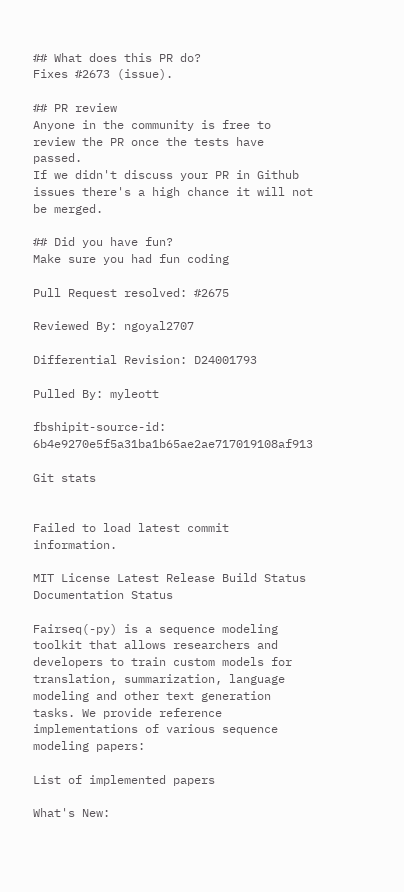## What does this PR do?
Fixes #2673 (issue).

## PR review
Anyone in the community is free to review the PR once the tests have passed.
If we didn't discuss your PR in Github issues there's a high chance it will not be merged.

## Did you have fun?
Make sure you had fun coding

Pull Request resolved: #2675

Reviewed By: ngoyal2707

Differential Revision: D24001793

Pulled By: myleott

fbshipit-source-id: 6b4e9270e5f5a31ba1b65ae2ae717019108af913

Git stats


Failed to load latest commit information.

MIT License Latest Release Build Status Documentation Status

Fairseq(-py) is a sequence modeling toolkit that allows researchers and developers to train custom models for translation, summarization, language modeling and other text generation tasks. We provide reference implementations of various sequence modeling papers:

List of implemented papers

What's New: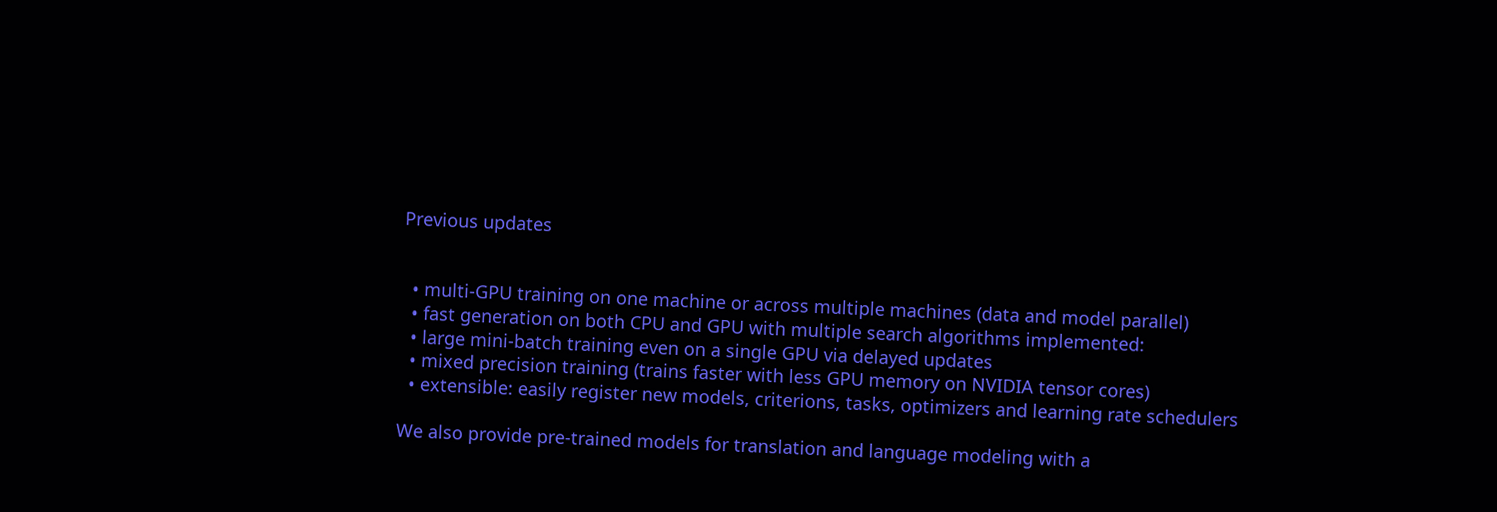Previous updates


  • multi-GPU training on one machine or across multiple machines (data and model parallel)
  • fast generation on both CPU and GPU with multiple search algorithms implemented:
  • large mini-batch training even on a single GPU via delayed updates
  • mixed precision training (trains faster with less GPU memory on NVIDIA tensor cores)
  • extensible: easily register new models, criterions, tasks, optimizers and learning rate schedulers

We also provide pre-trained models for translation and language modeling with a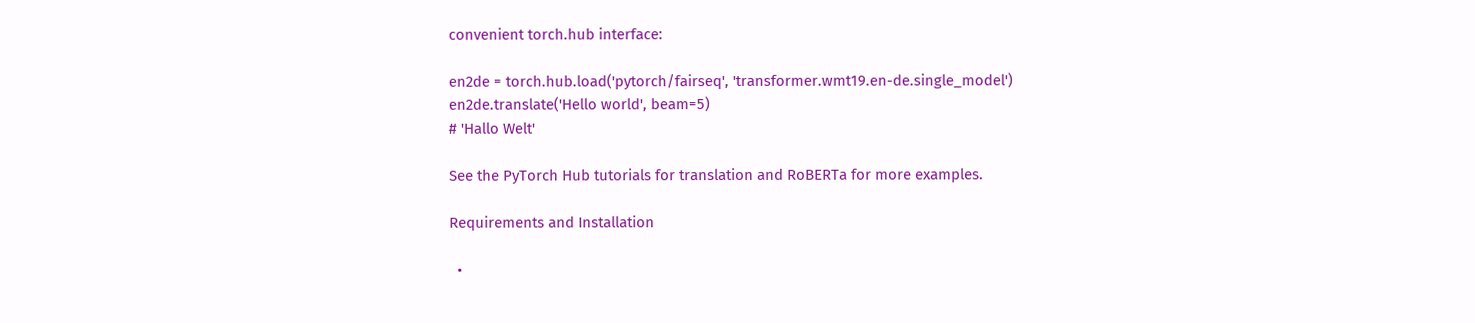convenient torch.hub interface:

en2de = torch.hub.load('pytorch/fairseq', 'transformer.wmt19.en-de.single_model')
en2de.translate('Hello world', beam=5)
# 'Hallo Welt'

See the PyTorch Hub tutorials for translation and RoBERTa for more examples.

Requirements and Installation

  •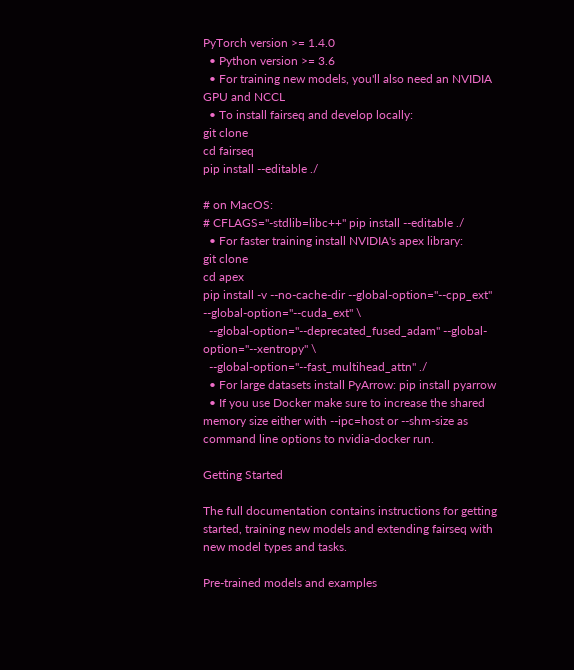PyTorch version >= 1.4.0
  • Python version >= 3.6
  • For training new models, you'll also need an NVIDIA GPU and NCCL
  • To install fairseq and develop locally:
git clone
cd fairseq
pip install --editable ./

# on MacOS:
# CFLAGS="-stdlib=libc++" pip install --editable ./
  • For faster training install NVIDIA's apex library:
git clone
cd apex
pip install -v --no-cache-dir --global-option="--cpp_ext" --global-option="--cuda_ext" \
  --global-option="--deprecated_fused_adam" --global-option="--xentropy" \
  --global-option="--fast_multihead_attn" ./
  • For large datasets install PyArrow: pip install pyarrow
  • If you use Docker make sure to increase the shared memory size either with --ipc=host or --shm-size as command line options to nvidia-docker run.

Getting Started

The full documentation contains instructions for getting started, training new models and extending fairseq with new model types and tasks.

Pre-trained models and examples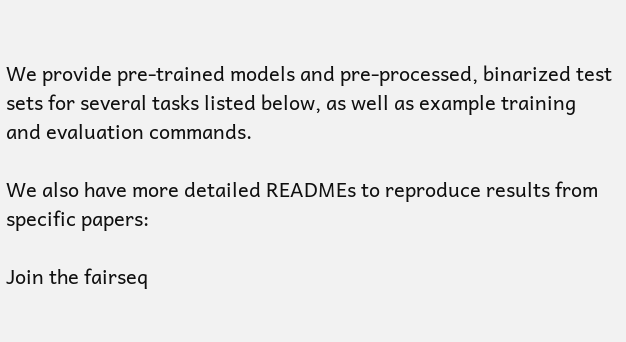We provide pre-trained models and pre-processed, binarized test sets for several tasks listed below, as well as example training and evaluation commands.

We also have more detailed READMEs to reproduce results from specific papers:

Join the fairseq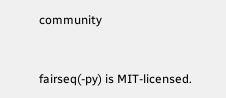community


fairseq(-py) is MIT-licensed.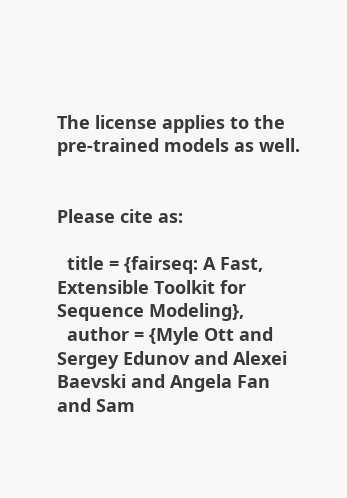The license applies to the pre-trained models as well.


Please cite as:

  title = {fairseq: A Fast, Extensible Toolkit for Sequence Modeling},
  author = {Myle Ott and Sergey Edunov and Alexei Baevski and Angela Fan and Sam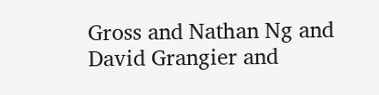Gross and Nathan Ng and David Grangier and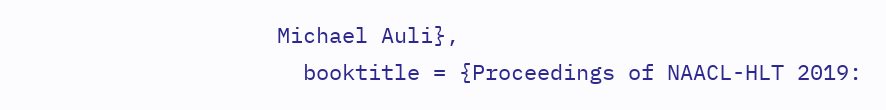Michael Auli},
  booktitle = {Proceedings of NAACL-HLT 2019: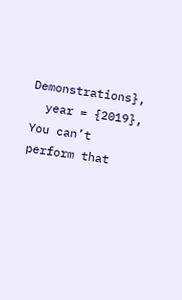Demonstrations},
  year = {2019},
You can’t perform that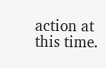action at this time.